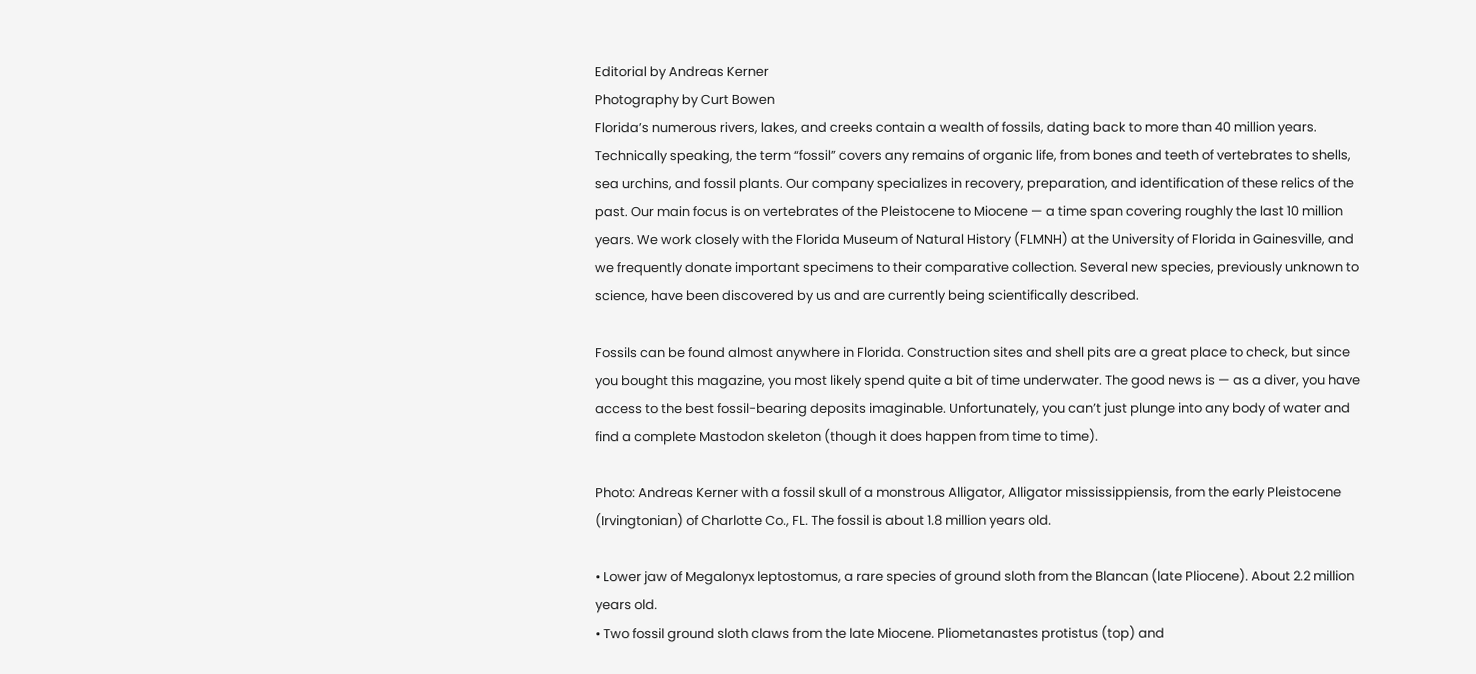Editorial by Andreas Kerner
Photography by Curt Bowen
Florida’s numerous rivers, lakes, and creeks contain a wealth of fossils, dating back to more than 40 million years. Technically speaking, the term “fossil” covers any remains of organic life, from bones and teeth of vertebrates to shells, sea urchins, and fossil plants. Our company specializes in recovery, preparation, and identification of these relics of the past. Our main focus is on vertebrates of the Pleistocene to Miocene — a time span covering roughly the last 10 million years. We work closely with the Florida Museum of Natural History (FLMNH) at the University of Florida in Gainesville, and we frequently donate important specimens to their comparative collection. Several new species, previously unknown to science, have been discovered by us and are currently being scientifically described.

Fossils can be found almost anywhere in Florida. Construction sites and shell pits are a great place to check, but since you bought this magazine, you most likely spend quite a bit of time underwater. The good news is — as a diver, you have access to the best fossil-bearing deposits imaginable. Unfortunately, you can’t just plunge into any body of water and find a complete Mastodon skeleton (though it does happen from time to time).

Photo: Andreas Kerner with a fossil skull of a monstrous Alligator, Alligator mississippiensis, from the early Pleistocene (Irvingtonian) of Charlotte Co., FL. The fossil is about 1.8 million years old.

• Lower jaw of Megalonyx leptostomus, a rare species of ground sloth from the Blancan (late Pliocene). About 2.2 million years old.
• Two fossil ground sloth claws from the late Miocene. Pliometanastes protistus (top) and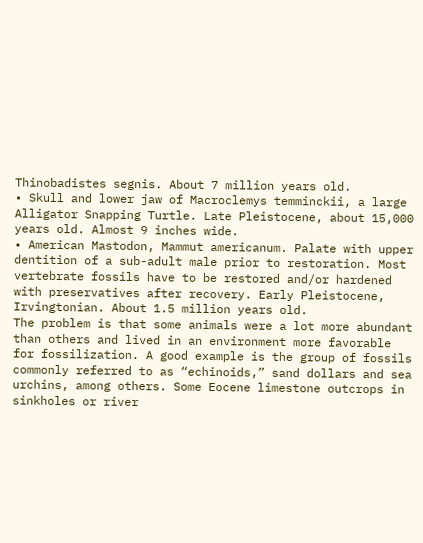Thinobadistes segnis. About 7 million years old.
• Skull and lower jaw of Macroclemys temminckii, a large Alligator Snapping Turtle. Late Pleistocene, about 15,000 years old. Almost 9 inches wide.
• American Mastodon, Mammut americanum. Palate with upper dentition of a sub-adult male prior to restoration. Most vertebrate fossils have to be restored and/or hardened with preservatives after recovery. Early Pleistocene, Irvingtonian. About 1.5 million years old.
The problem is that some animals were a lot more abundant than others and lived in an environment more favorable for fossilization. A good example is the group of fossils commonly referred to as “echinoids,” sand dollars and sea urchins, among others. Some Eocene limestone outcrops in sinkholes or river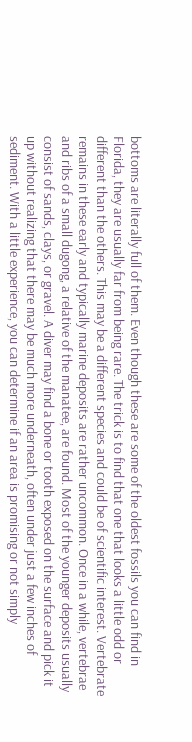bottoms are literally full of them. Even though these are some of the oldest fossils you can find in Florida, they are usually far from being rare. The trick is to find that one that looks a little odd or different than the others. This may be a different species and could be of scientific interest. Vertebrate remains in these early and typically marine deposits are rather uncommon. Once in a while, vertebrae and ribs of a small dugong, a relative of the manatee, are found. Most of the younger deposits usually consist of sands, clays, or gravel. A diver may find a bone or tooth exposed on the surface and pick it up without realizing that there may be much more underneath, often under just a few inches of sediment. With a little experience, you can determine if an area is promising or not simply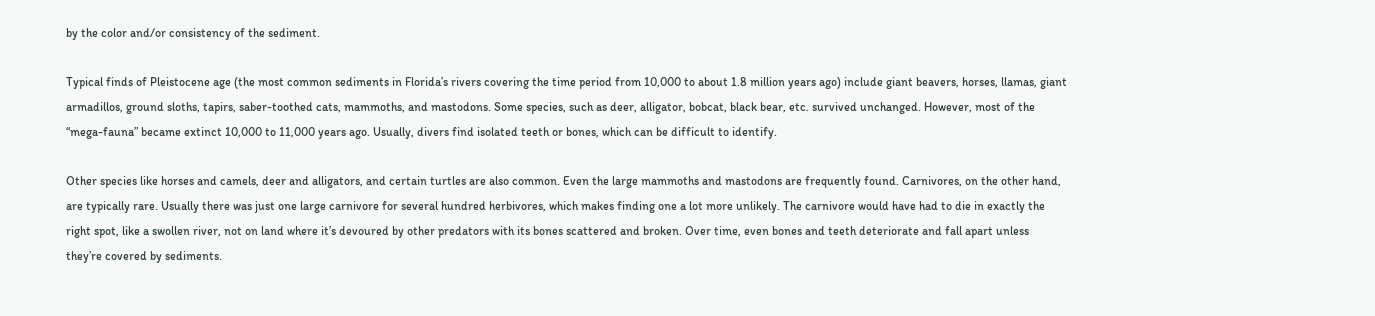by the color and/or consistency of the sediment.

Typical finds of Pleistocene age (the most common sediments in Florida’s rivers covering the time period from 10,000 to about 1.8 million years ago) include giant beavers, horses, llamas, giant armadillos, ground sloths, tapirs, saber-toothed cats, mammoths, and mastodons. Some species, such as deer, alligator, bobcat, black bear, etc. survived unchanged. However, most of the “mega-fauna” became extinct 10,000 to 11,000 years ago. Usually, divers find isolated teeth or bones, which can be difficult to identify.

Other species like horses and camels, deer and alligators, and certain turtles are also common. Even the large mammoths and mastodons are frequently found. Carnivores, on the other hand, are typically rare. Usually there was just one large carnivore for several hundred herbivores, which makes finding one a lot more unlikely. The carnivore would have had to die in exactly the right spot, like a swollen river, not on land where it’s devoured by other predators with its bones scattered and broken. Over time, even bones and teeth deteriorate and fall apart unless they’re covered by sediments.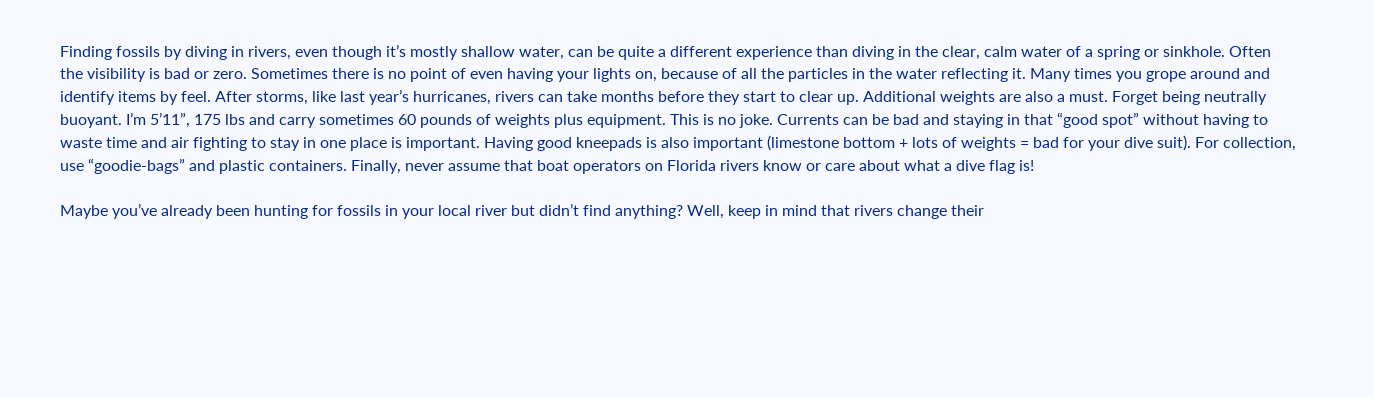Finding fossils by diving in rivers, even though it’s mostly shallow water, can be quite a different experience than diving in the clear, calm water of a spring or sinkhole. Often the visibility is bad or zero. Sometimes there is no point of even having your lights on, because of all the particles in the water reflecting it. Many times you grope around and identify items by feel. After storms, like last year’s hurricanes, rivers can take months before they start to clear up. Additional weights are also a must. Forget being neutrally buoyant. I’m 5’11”, 175 lbs and carry sometimes 60 pounds of weights plus equipment. This is no joke. Currents can be bad and staying in that “good spot” without having to waste time and air fighting to stay in one place is important. Having good kneepads is also important (limestone bottom + lots of weights = bad for your dive suit). For collection, use “goodie-bags” and plastic containers. Finally, never assume that boat operators on Florida rivers know or care about what a dive flag is!

Maybe you’ve already been hunting for fossils in your local river but didn’t find anything? Well, keep in mind that rivers change their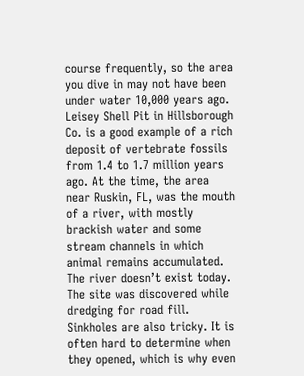course frequently, so the area you dive in may not have been under water 10,000 years ago. Leisey Shell Pit in Hillsborough Co. is a good example of a rich deposit of vertebrate fossils from 1.4 to 1.7 million years ago. At the time, the area near Ruskin, FL, was the mouth of a river, with mostly brackish water and some stream channels in which animal remains accumulated. The river doesn’t exist today. The site was discovered while dredging for road fill. Sinkholes are also tricky. It is often hard to determine when they opened, which is why even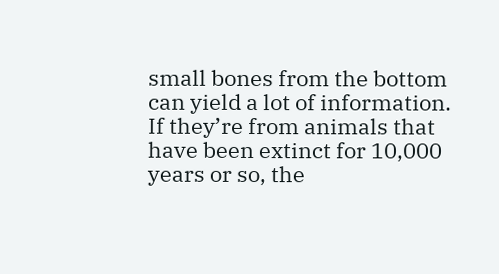small bones from the bottom can yield a lot of information. If they’re from animals that have been extinct for 10,000 years or so, the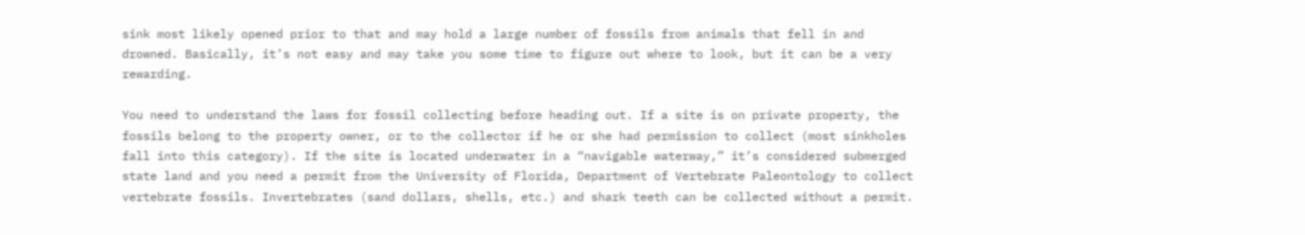sink most likely opened prior to that and may hold a large number of fossils from animals that fell in and drowned. Basically, it’s not easy and may take you some time to figure out where to look, but it can be a very rewarding.

You need to understand the laws for fossil collecting before heading out. If a site is on private property, the fossils belong to the property owner, or to the collector if he or she had permission to collect (most sinkholes fall into this category). If the site is located underwater in a “navigable waterway,” it’s considered submerged state land and you need a permit from the University of Florida, Department of Vertebrate Paleontology to collect vertebrate fossils. Invertebrates (sand dollars, shells, etc.) and shark teeth can be collected without a permit.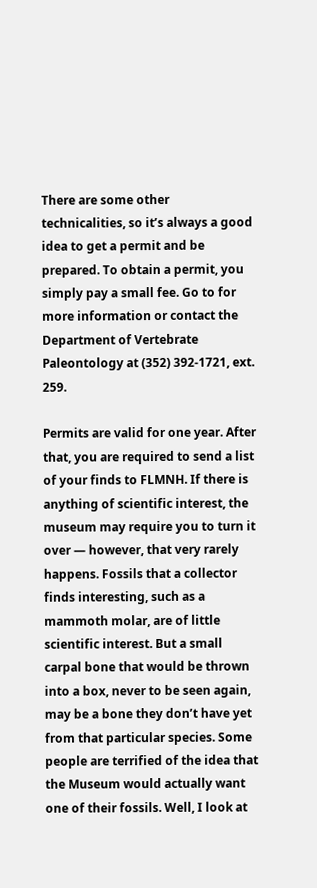There are some other technicalities, so it’s always a good idea to get a permit and be prepared. To obtain a permit, you simply pay a small fee. Go to for more information or contact the Department of Vertebrate Paleontology at (352) 392-1721, ext. 259.

Permits are valid for one year. After that, you are required to send a list of your finds to FLMNH. If there is anything of scientific interest, the museum may require you to turn it over — however, that very rarely happens. Fossils that a collector finds interesting, such as a mammoth molar, are of little scientific interest. But a small carpal bone that would be thrown into a box, never to be seen again, may be a bone they don’t have yet from that particular species. Some people are terrified of the idea that the Museum would actually want one of their fossils. Well, I look at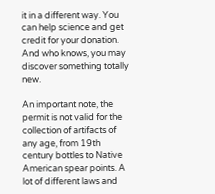it in a different way. You can help science and get credit for your donation. And who knows, you may discover something totally new.

An important note, the permit is not valid for the collection of artifacts of any age, from 19th century bottles to Native American spear points. A lot of different laws and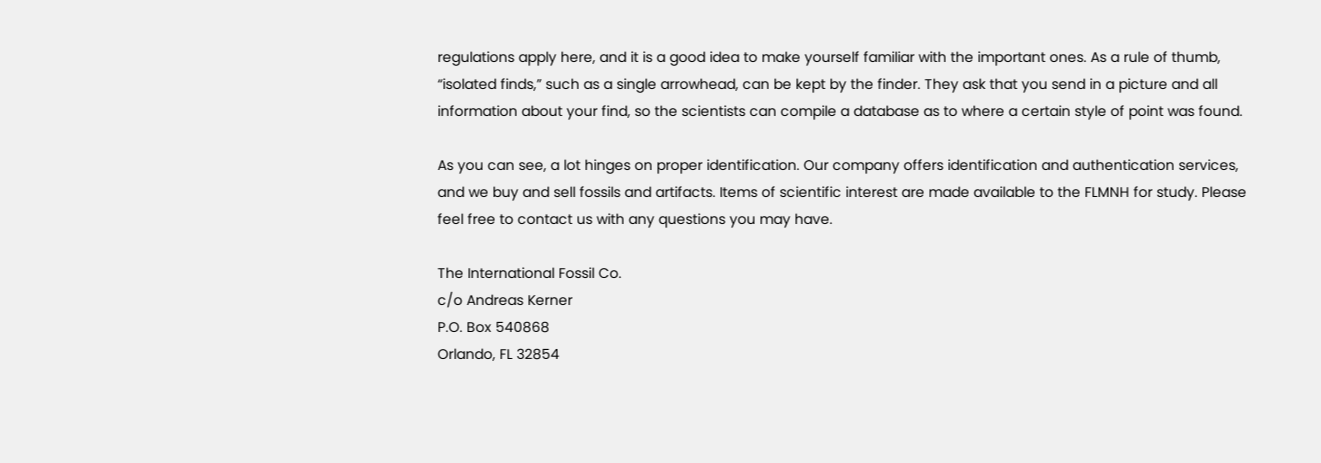regulations apply here, and it is a good idea to make yourself familiar with the important ones. As a rule of thumb, “isolated finds,” such as a single arrowhead, can be kept by the finder. They ask that you send in a picture and all information about your find, so the scientists can compile a database as to where a certain style of point was found.

As you can see, a lot hinges on proper identification. Our company offers identification and authentication services, and we buy and sell fossils and artifacts. Items of scientific interest are made available to the FLMNH for study. Please feel free to contact us with any questions you may have.

The International Fossil Co.
c/o Andreas Kerner
P.O. Box 540868
Orlando, FL 32854